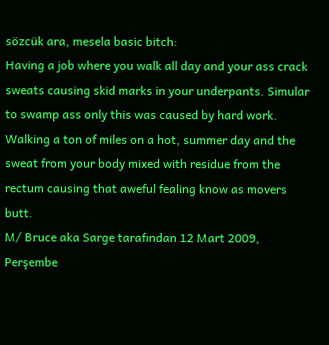sözcük ara, mesela basic bitch:
Having a job where you walk all day and your ass crack sweats causing skid marks in your underpants. Simular to swamp ass only this was caused by hard work.
Walking a ton of miles on a hot, summer day and the sweat from your body mixed with residue from the rectum causing that aweful fealing know as movers butt.
M/ Bruce aka Sarge tarafından 12 Mart 2009, Perşembe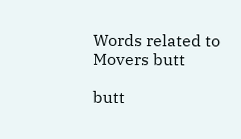Words related to Movers butt

butt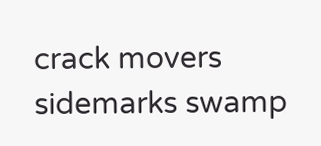crack movers sidemarks swamp